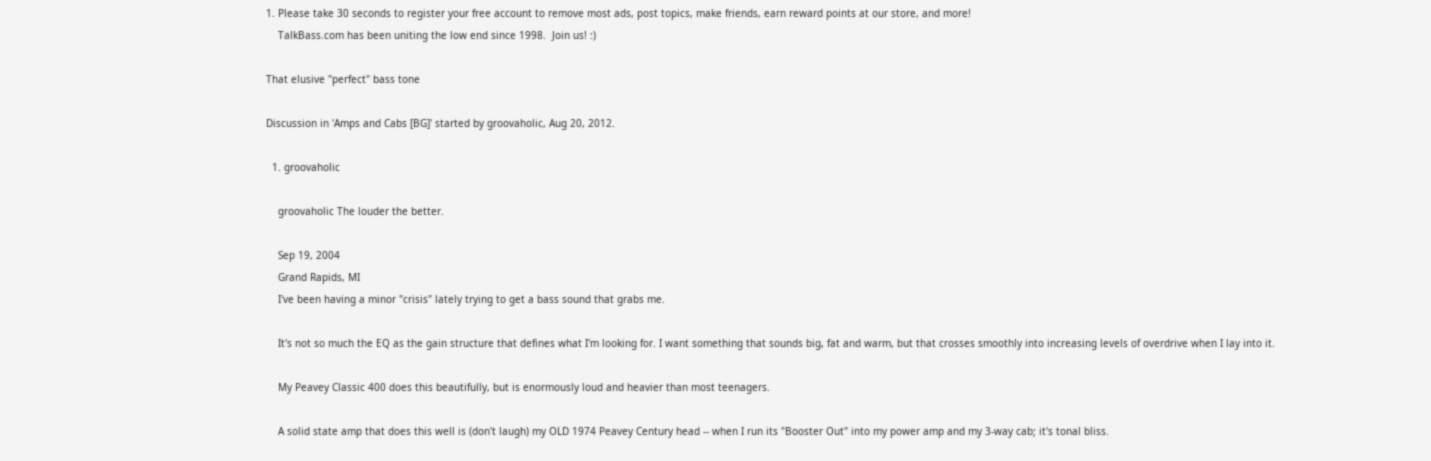1. Please take 30 seconds to register your free account to remove most ads, post topics, make friends, earn reward points at our store, and more!
    TalkBass.com has been uniting the low end since 1998.  Join us! :)

That elusive "perfect" bass tone

Discussion in 'Amps and Cabs [BG]' started by groovaholic, Aug 20, 2012.

  1. groovaholic

    groovaholic The louder the better.

    Sep 19, 2004
    Grand Rapids, MI
    I've been having a minor "crisis" lately trying to get a bass sound that grabs me.

    It's not so much the EQ as the gain structure that defines what I'm looking for. I want something that sounds big, fat and warm, but that crosses smoothly into increasing levels of overdrive when I lay into it.

    My Peavey Classic 400 does this beautifully, but is enormously loud and heavier than most teenagers.

    A solid state amp that does this well is (don't laugh) my OLD 1974 Peavey Century head -- when I run its "Booster Out" into my power amp and my 3-way cab; it's tonal bliss.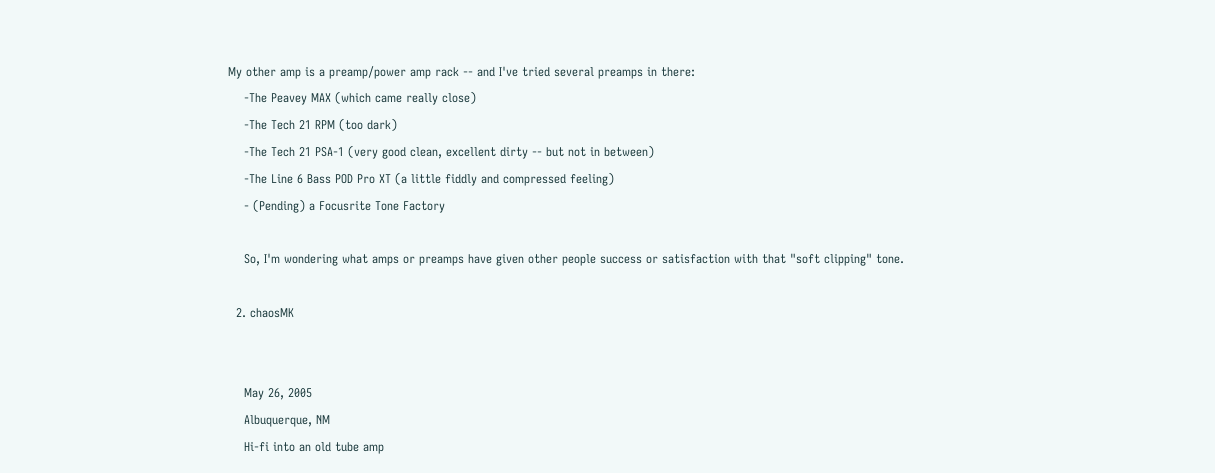My other amp is a preamp/power amp rack -- and I've tried several preamps in there:
    -The Peavey MAX (which came really close)
    -The Tech 21 RPM (too dark)
    -The Tech 21 PSA-1 (very good clean, excellent dirty -- but not in between)
    -The Line 6 Bass POD Pro XT (a little fiddly and compressed feeling)
    - (Pending) a Focusrite Tone Factory

    So, I'm wondering what amps or preamps have given other people success or satisfaction with that "soft clipping" tone.

  2. chaosMK


    May 26, 2005
    Albuquerque, NM
    Hi-fi into an old tube amp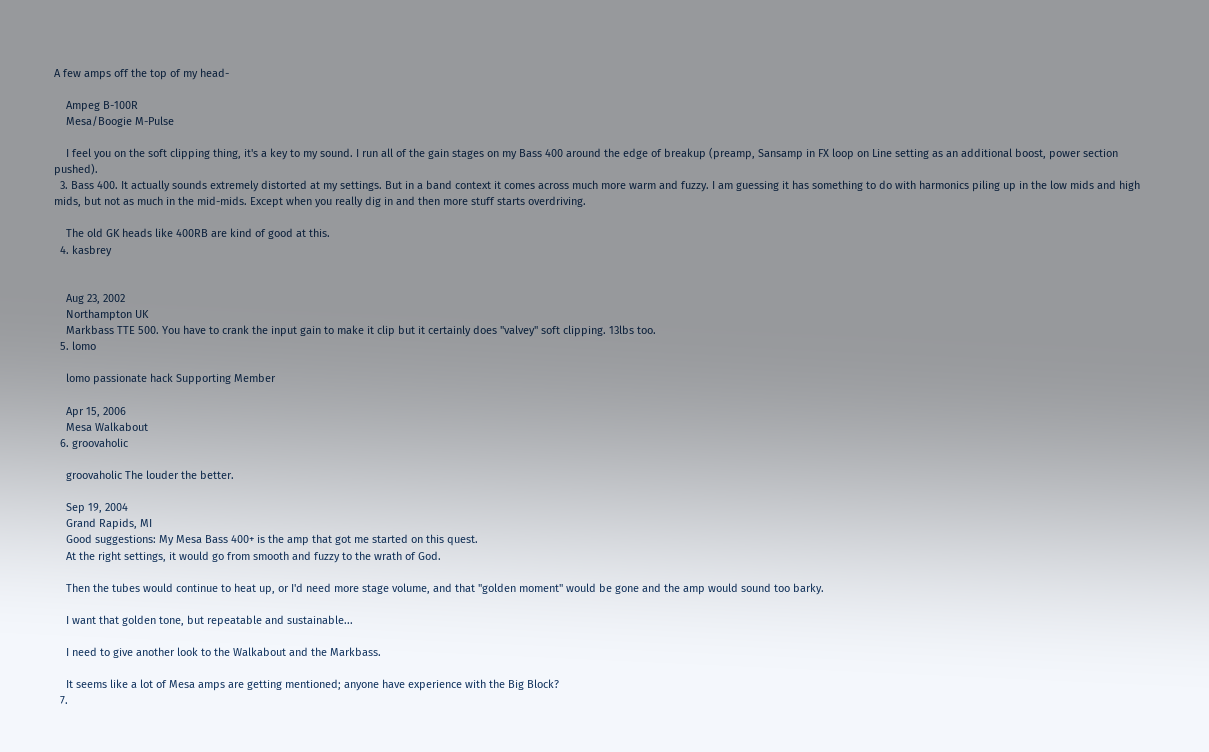A few amps off the top of my head-

    Ampeg B-100R
    Mesa/Boogie M-Pulse

    I feel you on the soft clipping thing, it's a key to my sound. I run all of the gain stages on my Bass 400 around the edge of breakup (preamp, Sansamp in FX loop on Line setting as an additional boost, power section pushed).
  3. Bass 400. It actually sounds extremely distorted at my settings. But in a band context it comes across much more warm and fuzzy. I am guessing it has something to do with harmonics piling up in the low mids and high mids, but not as much in the mid-mids. Except when you really dig in and then more stuff starts overdriving.

    The old GK heads like 400RB are kind of good at this.
  4. kasbrey


    Aug 23, 2002
    Northampton UK
    Markbass TTE 500. You have to crank the input gain to make it clip but it certainly does "valvey" soft clipping. 13lbs too.
  5. lomo

    lomo passionate hack Supporting Member

    Apr 15, 2006
    Mesa Walkabout
  6. groovaholic

    groovaholic The louder the better.

    Sep 19, 2004
    Grand Rapids, MI
    Good suggestions: My Mesa Bass 400+ is the amp that got me started on this quest.
    At the right settings, it would go from smooth and fuzzy to the wrath of God.

    Then the tubes would continue to heat up, or I'd need more stage volume, and that "golden moment" would be gone and the amp would sound too barky.

    I want that golden tone, but repeatable and sustainable...

    I need to give another look to the Walkabout and the Markbass.

    It seems like a lot of Mesa amps are getting mentioned; anyone have experience with the Big Block?
  7.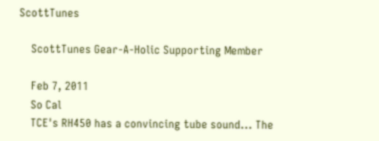ScottTunes

    ScottTunes Gear-A-Holic Supporting Member

    Feb 7, 2011
    So Cal
    TCE's RH450 has a convincing tube sound... The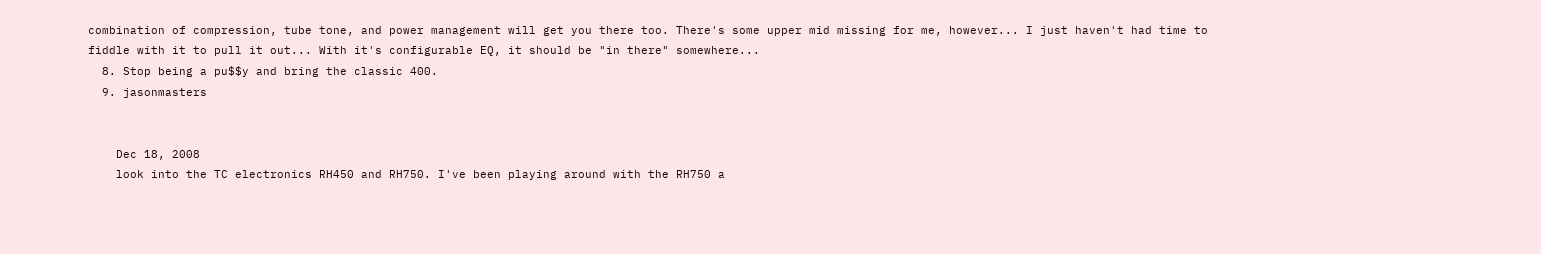combination of compression, tube tone, and power management will get you there too. There's some upper mid missing for me, however... I just haven't had time to fiddle with it to pull it out... With it's configurable EQ, it should be "in there" somewhere...
  8. Stop being a pu$$y and bring the classic 400.
  9. jasonmasters


    Dec 18, 2008
    look into the TC electronics RH450 and RH750. I've been playing around with the RH750 a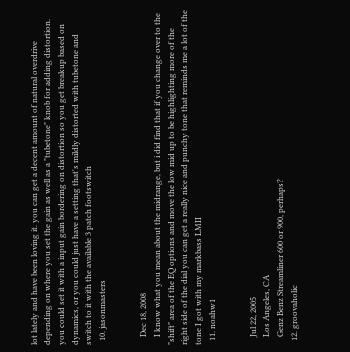lot lately and have been loving it. you can get a decent amount of natural overdrive depending on where you set the gain as well as a "tubetone" knob for adding distortion. you could set it with a input gain bordering on distortion so you get breakup based on dynamics, or you could just have a setting that's mildly distorted with tubetone and switch to it with the available 3 patch footswitch
  10. jasonmasters


    Dec 18, 2008
    I know what you mean about the midrange, but i did find that if you change over to the "shift" area of the EQ options and move the low mid up to be highlighting more of the right side of the dial you can get a really nice and punchy tone that reminds me a lot of the tone I got with my markbass LMII
  11. noahw1


    Jul 22, 2005
    Los Angeles, CA
    Genz Benz Streamliner 600 or 900, perhaps?
  12. groovaholic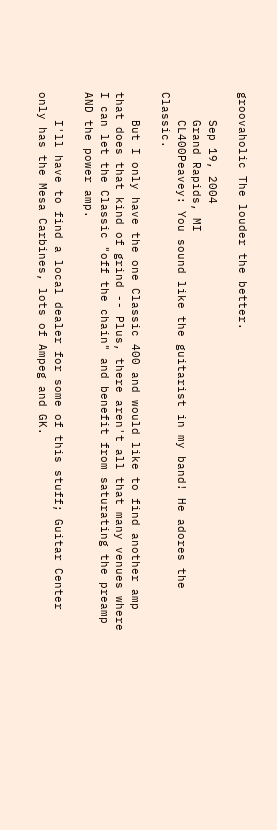groovaholic The louder the better.

    Sep 19, 2004
    Grand Rapids, MI
    CL400Peavey: You sound like the guitarist in my band! He adores the Classic.

    But I only have the one Classic 400 and would like to find another amp that does that kind of grind -- Plus, there aren't all that many venues where I can let the Classic "off the chain" and benefit from saturating the preamp AND the power amp.

    I'll have to find a local dealer for some of this stuff; Guitar Center only has the Mesa Carbines, lots of Ampeg and GK.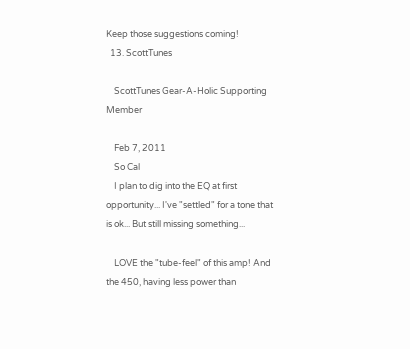Keep those suggestions coming!
  13. ScottTunes

    ScottTunes Gear-A-Holic Supporting Member

    Feb 7, 2011
    So Cal
    I plan to dig into the EQ at first opportunity... I've "settled" for a tone that is ok... But still missing something...

    LOVE the "tube-feel" of this amp! And the 450, having less power than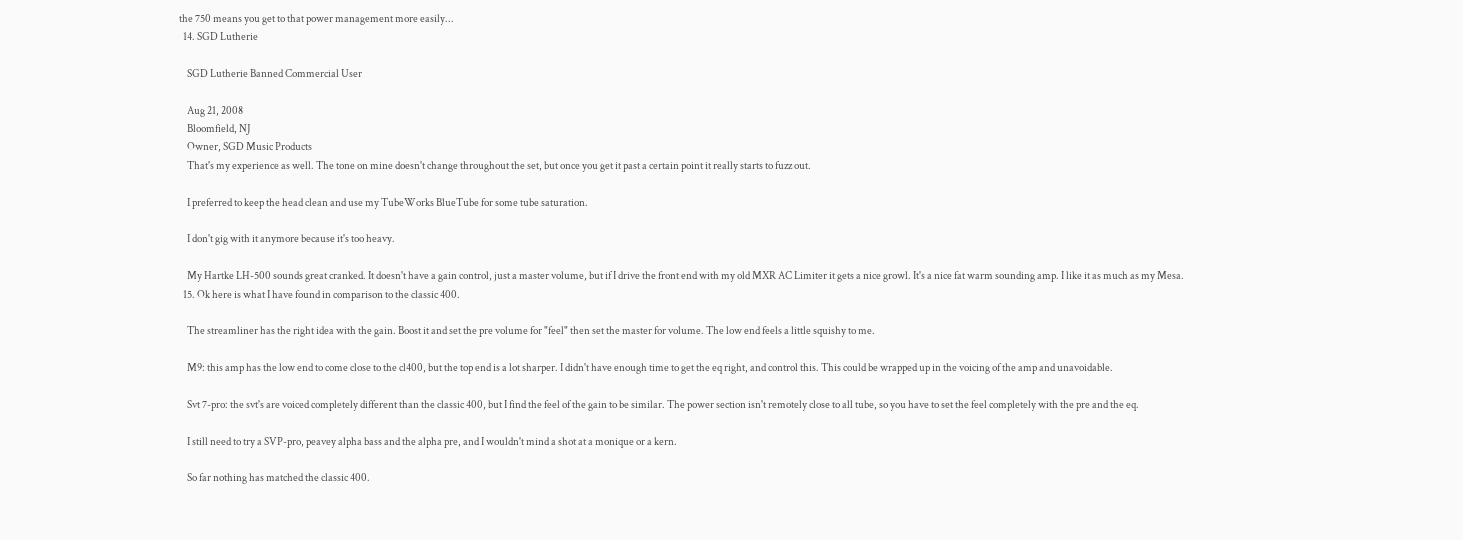the 750 means you get to that power management more easily...
  14. SGD Lutherie

    SGD Lutherie Banned Commercial User

    Aug 21, 2008
    Bloomfield, NJ
    Owner, SGD Music Products
    That's my experience as well. The tone on mine doesn't change throughout the set, but once you get it past a certain point it really starts to fuzz out.

    I preferred to keep the head clean and use my TubeWorks BlueTube for some tube saturation.

    I don't gig with it anymore because it's too heavy.

    My Hartke LH-500 sounds great cranked. It doesn't have a gain control, just a master volume, but if I drive the front end with my old MXR AC Limiter it gets a nice growl. It's a nice fat warm sounding amp. I like it as much as my Mesa.
  15. Ok here is what I have found in comparison to the classic 400.

    The streamliner has the right idea with the gain. Boost it and set the pre volume for "feel" then set the master for volume. The low end feels a little squishy to me.

    M9: this amp has the low end to come close to the cl400, but the top end is a lot sharper. I didn't have enough time to get the eq right, and control this. This could be wrapped up in the voicing of the amp and unavoidable.

    Svt 7-pro: the svt's are voiced completely different than the classic 400, but I find the feel of the gain to be similar. The power section isn't remotely close to all tube, so you have to set the feel completely with the pre and the eq.

    I still need to try a SVP-pro, peavey alpha bass and the alpha pre, and I wouldn't mind a shot at a monique or a kern.

    So far nothing has matched the classic 400.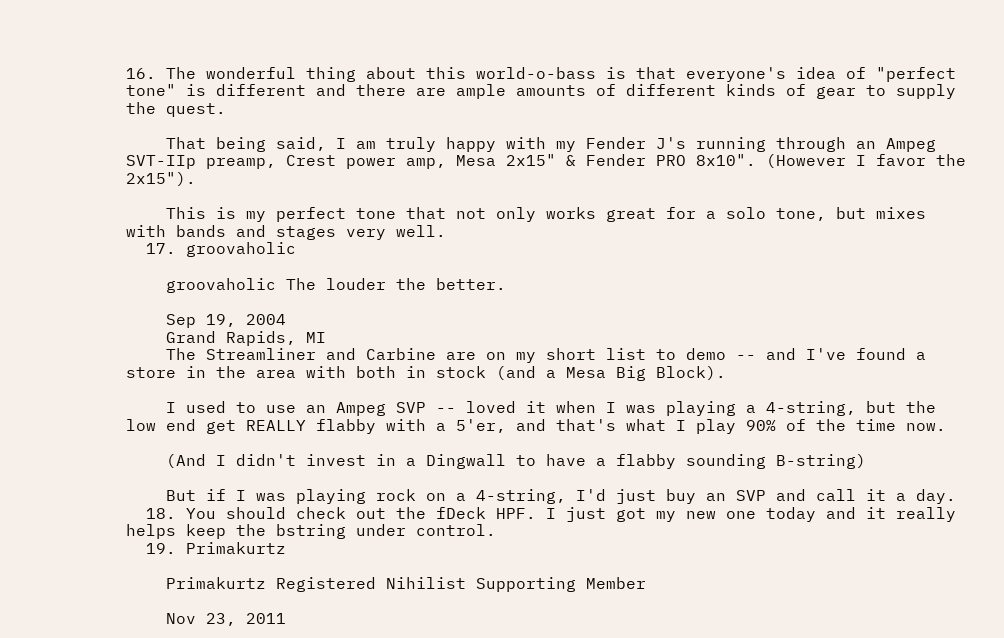16. The wonderful thing about this world-o-bass is that everyone's idea of "perfect tone" is different and there are ample amounts of different kinds of gear to supply the quest.

    That being said, I am truly happy with my Fender J's running through an Ampeg SVT-IIp preamp, Crest power amp, Mesa 2x15" & Fender PRO 8x10". (However I favor the 2x15").

    This is my perfect tone that not only works great for a solo tone, but mixes with bands and stages very well.
  17. groovaholic

    groovaholic The louder the better.

    Sep 19, 2004
    Grand Rapids, MI
    The Streamliner and Carbine are on my short list to demo -- and I've found a store in the area with both in stock (and a Mesa Big Block).

    I used to use an Ampeg SVP -- loved it when I was playing a 4-string, but the low end get REALLY flabby with a 5'er, and that's what I play 90% of the time now.

    (And I didn't invest in a Dingwall to have a flabby sounding B-string)

    But if I was playing rock on a 4-string, I'd just buy an SVP and call it a day.
  18. You should check out the fDeck HPF. I just got my new one today and it really helps keep the bstring under control.
  19. Primakurtz

    Primakurtz Registered Nihilist Supporting Member

    Nov 23, 2011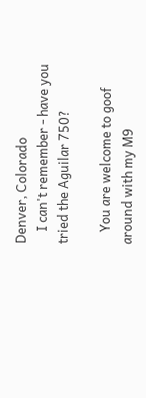Denver, Colorado
    I can't remember - have you tried the Aguilar 750?

    You are welcome to goof around with my M9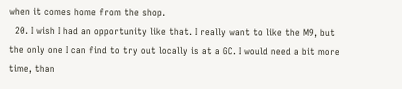when it comes home from the shop.
  20. I wish I had an opportunity like that. I really want to like the M9, but the only one I can find to try out locally is at a GC. I would need a bit more time, than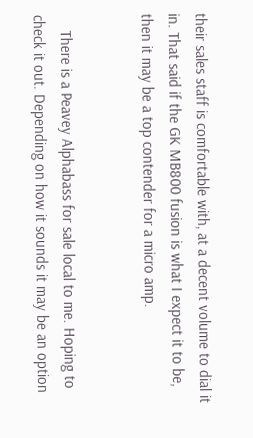their sales staff is comfortable with, at a decent volume to dial it in. That said if the GK MB800 fusion is what I expect it to be, then it may be a top contender for a micro amp.


    There is a Peavey Alphabass for sale local to me. Hoping to check it out. Depending on how it sounds it may be an option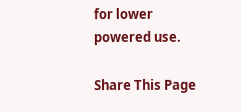for lower powered use.

Share This Page